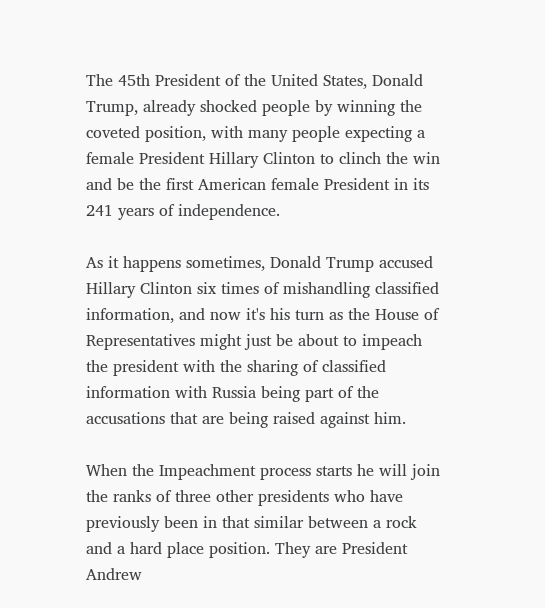The 45th President of the United States, Donald Trump, already shocked people by winning the coveted position, with many people expecting a female President Hillary Clinton to clinch the win and be the first American female President in its 241 years of independence.

As it happens sometimes, Donald Trump accused Hillary Clinton six times of mishandling classified information, and now it's his turn as the House of Representatives might just be about to impeach the president with the sharing of classified information with Russia being part of the accusations that are being raised against him.

When the Impeachment process starts he will join the ranks of three other presidents who have previously been in that similar between a rock and a hard place position. They are President Andrew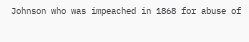Johnson who was impeached in 1868 for abuse of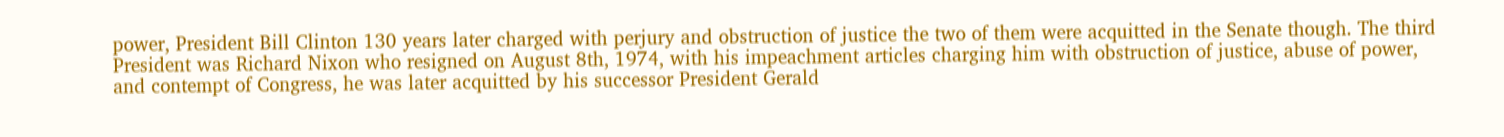power, President Bill Clinton 130 years later charged with perjury and obstruction of justice the two of them were acquitted in the Senate though. The third President was Richard Nixon who resigned on August 8th, 1974, with his impeachment articles charging him with obstruction of justice, abuse of power, and contempt of Congress, he was later acquitted by his successor President Gerald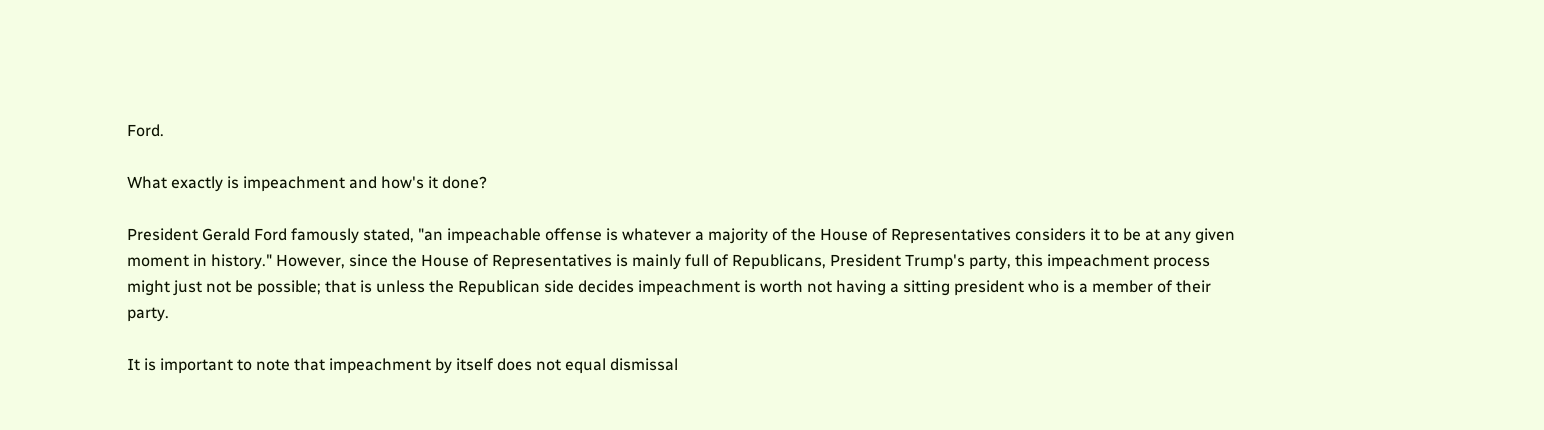Ford.

What exactly is impeachment and how's it done?

President Gerald Ford famously stated, "an impeachable offense is whatever a majority of the House of Representatives considers it to be at any given moment in history." However, since the House of Representatives is mainly full of Republicans, President Trump's party, this impeachment process might just not be possible; that is unless the Republican side decides impeachment is worth not having a sitting president who is a member of their party.

It is important to note that impeachment by itself does not equal dismissal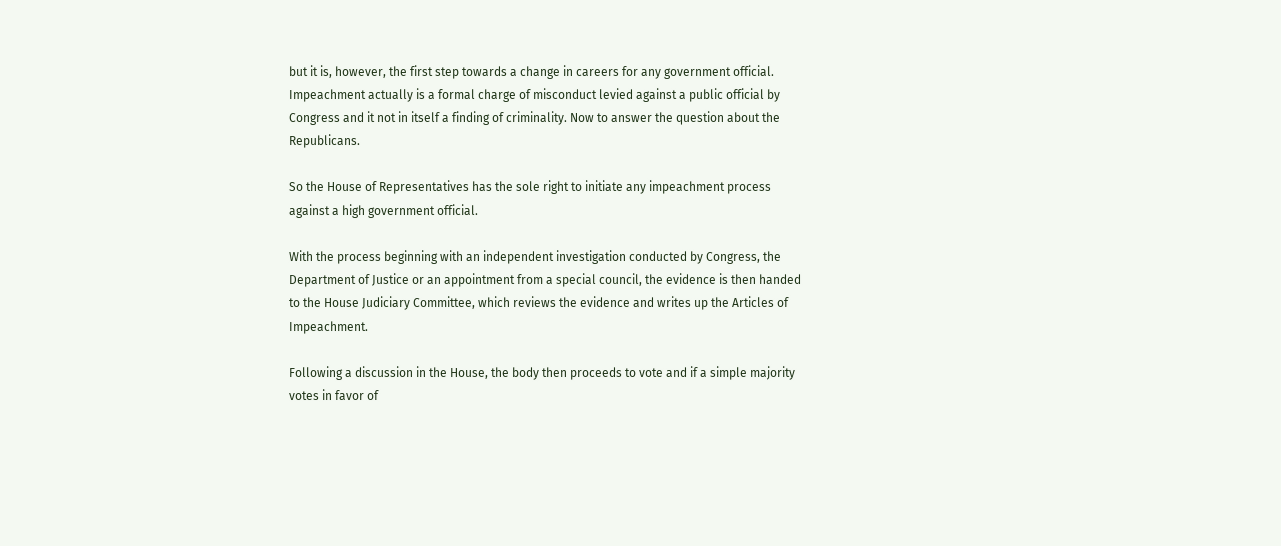but it is, however, the first step towards a change in careers for any government official. Impeachment actually is a formal charge of misconduct levied against a public official by Congress and it not in itself a finding of criminality. Now to answer the question about the Republicans.

So the House of Representatives has the sole right to initiate any impeachment process against a high government official.

With the process beginning with an independent investigation conducted by Congress, the Department of Justice or an appointment from a special council, the evidence is then handed to the House Judiciary Committee, which reviews the evidence and writes up the Articles of Impeachment.

Following a discussion in the House, the body then proceeds to vote and if a simple majority votes in favor of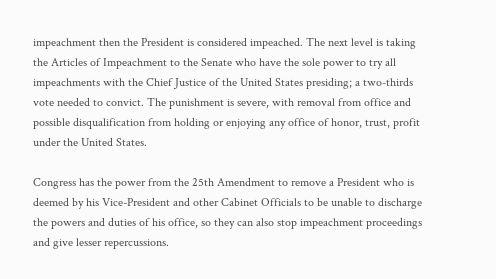impeachment then the President is considered impeached. The next level is taking the Articles of Impeachment to the Senate who have the sole power to try all impeachments with the Chief Justice of the United States presiding; a two-thirds vote needed to convict. The punishment is severe, with removal from office and possible disqualification from holding or enjoying any office of honor, trust, profit under the United States.

Congress has the power from the 25th Amendment to remove a President who is deemed by his Vice-President and other Cabinet Officials to be unable to discharge the powers and duties of his office, so they can also stop impeachment proceedings and give lesser repercussions.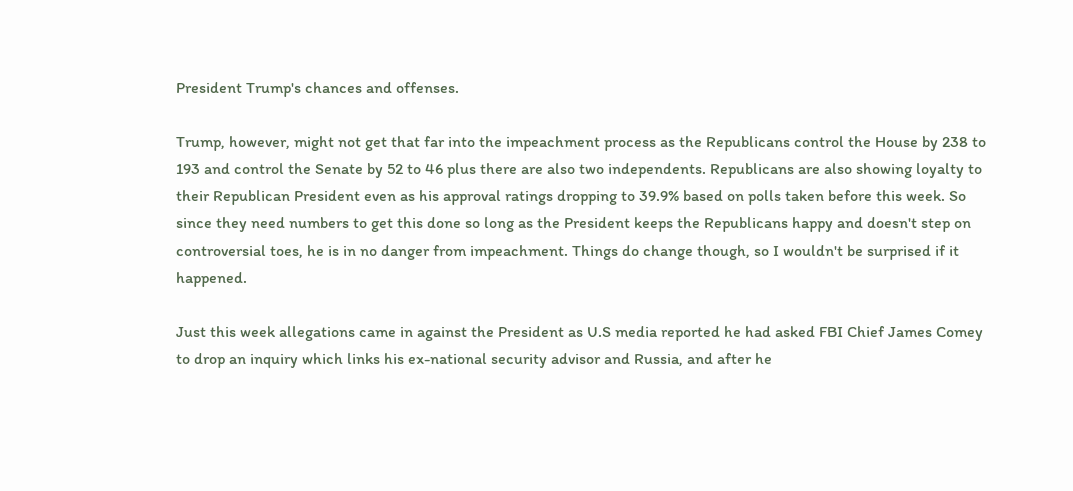President Trump's chances and offenses.

Trump, however, might not get that far into the impeachment process as the Republicans control the House by 238 to 193 and control the Senate by 52 to 46 plus there are also two independents. Republicans are also showing loyalty to their Republican President even as his approval ratings dropping to 39.9% based on polls taken before this week. So since they need numbers to get this done so long as the President keeps the Republicans happy and doesn't step on controversial toes, he is in no danger from impeachment. Things do change though, so I wouldn't be surprised if it happened.

Just this week allegations came in against the President as U.S media reported he had asked FBI Chief James Comey to drop an inquiry which links his ex-national security advisor and Russia, and after he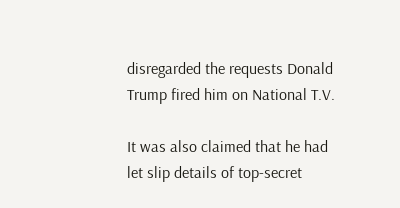disregarded the requests Donald Trump fired him on National T.V.

It was also claimed that he had let slip details of top-secret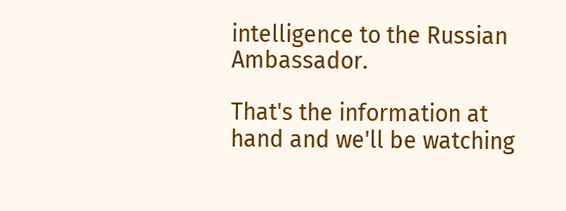intelligence to the Russian Ambassador.

That's the information at hand and we'll be watching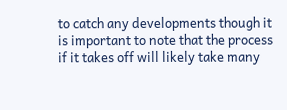to catch any developments though it is important to note that the process if it takes off will likely take many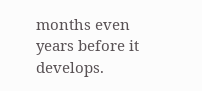months even years before it develops.